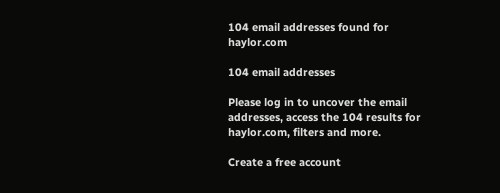104 email addresses found for haylor.com

104 email addresses

Please log in to uncover the email addresses, access the 104 results for haylor.com, filters and more.

Create a free account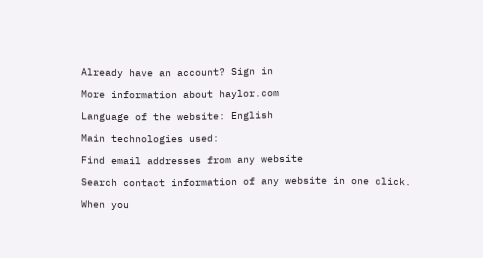Already have an account? Sign in

More information about haylor.com

Language of the website: English

Main technologies used:

Find email addresses from any website

Search contact information of any website in one click.

When you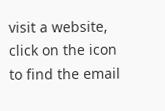visit a website, click on the icon to find the email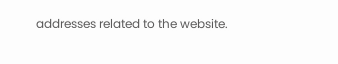addresses related to the website.